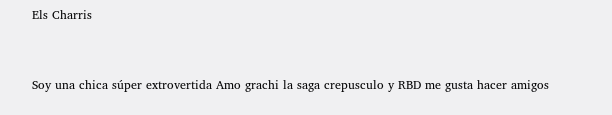Els Charris


Soy una chica súper extrovertida Amo grachi la saga crepusculo y RBD me gusta hacer amigos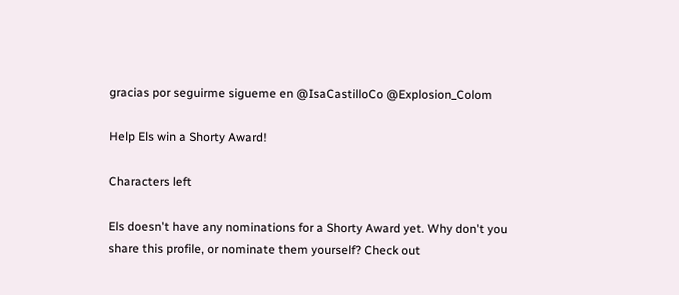gracias por seguirme sigueme en @IsaCastilloCo @Explosion_Colom

Help Els win a Shorty Award!

Characters left

Els doesn't have any nominations for a Shorty Award yet. Why don't you share this profile, or nominate them yourself? Check out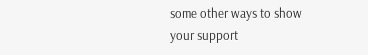some other ways to show your support